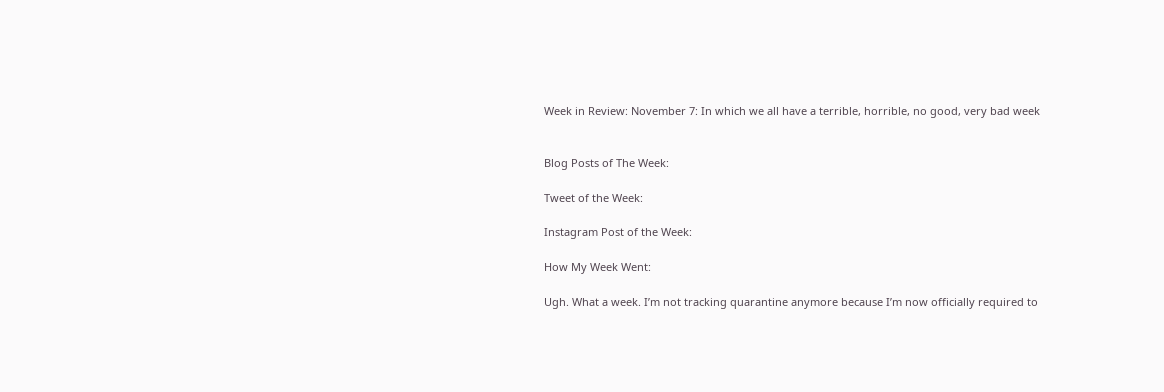Week in Review: November 7: In which we all have a terrible, horrible, no good, very bad week


Blog Posts of The Week:

Tweet of the Week:

Instagram Post of the Week:

How My Week Went:

Ugh. What a week. I’m not tracking quarantine anymore because I’m now officially required to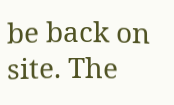be back on site. The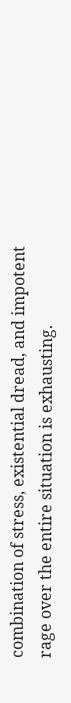combination of stress, existential dread, and impotent rage over the entire situation is exhausting.